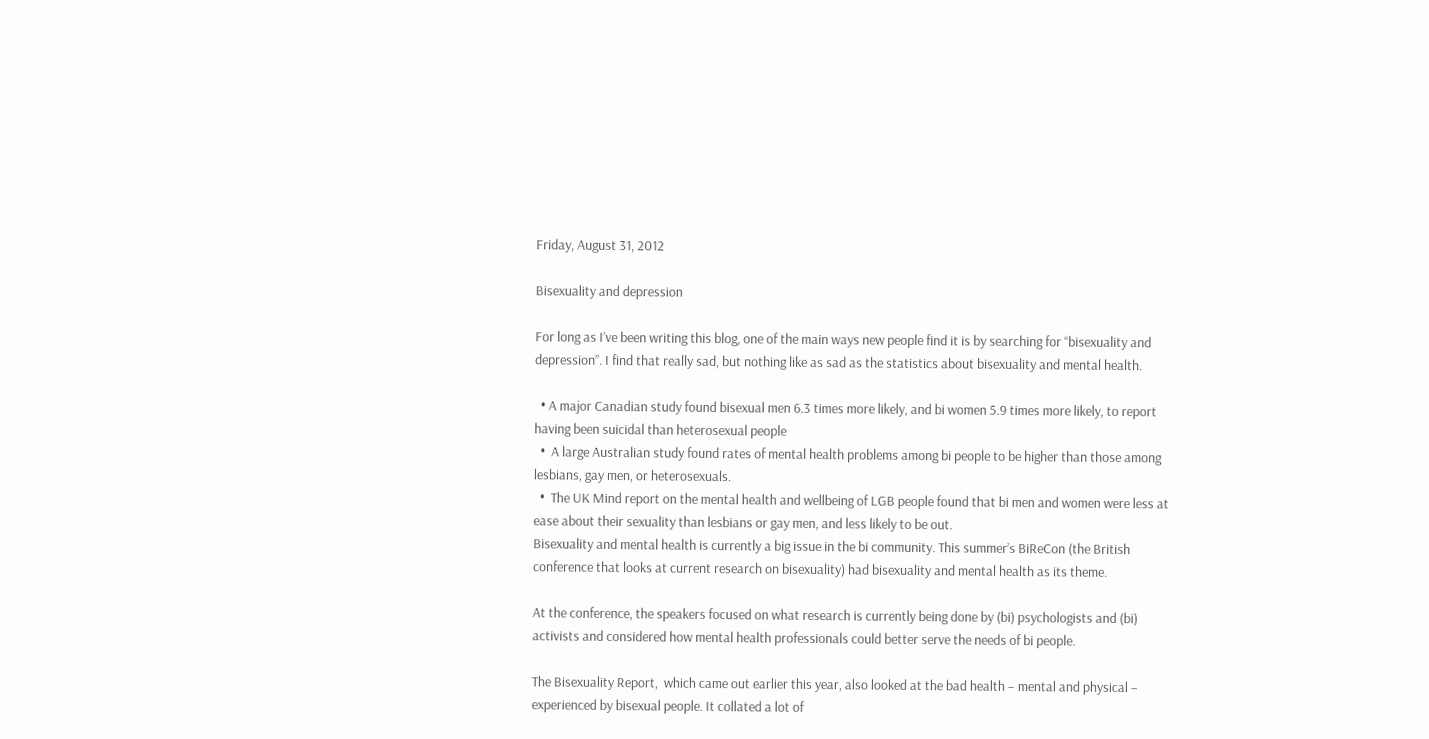Friday, August 31, 2012

Bisexuality and depression

For long as I’ve been writing this blog, one of the main ways new people find it is by searching for “bisexuality and depression”. I find that really sad, but nothing like as sad as the statistics about bisexuality and mental health.

  • A major Canadian study found bisexual men 6.3 times more likely, and bi women 5.9 times more likely, to report having been suicidal than heterosexual people
  •  A large Australian study found rates of mental health problems among bi people to be higher than those among lesbians, gay men, or heterosexuals.
  •  The UK Mind report on the mental health and wellbeing of LGB people found that bi men and women were less at ease about their sexuality than lesbians or gay men, and less likely to be out.
Bisexuality and mental health is currently a big issue in the bi community. This summer’s BiReCon (the British conference that looks at current research on bisexuality) had bisexuality and mental health as its theme.

At the conference, the speakers focused on what research is currently being done by (bi) psychologists and (bi) activists and considered how mental health professionals could better serve the needs of bi people.

The Bisexuality Report,  which came out earlier this year, also looked at the bad health – mental and physical – experienced by bisexual people. It collated a lot of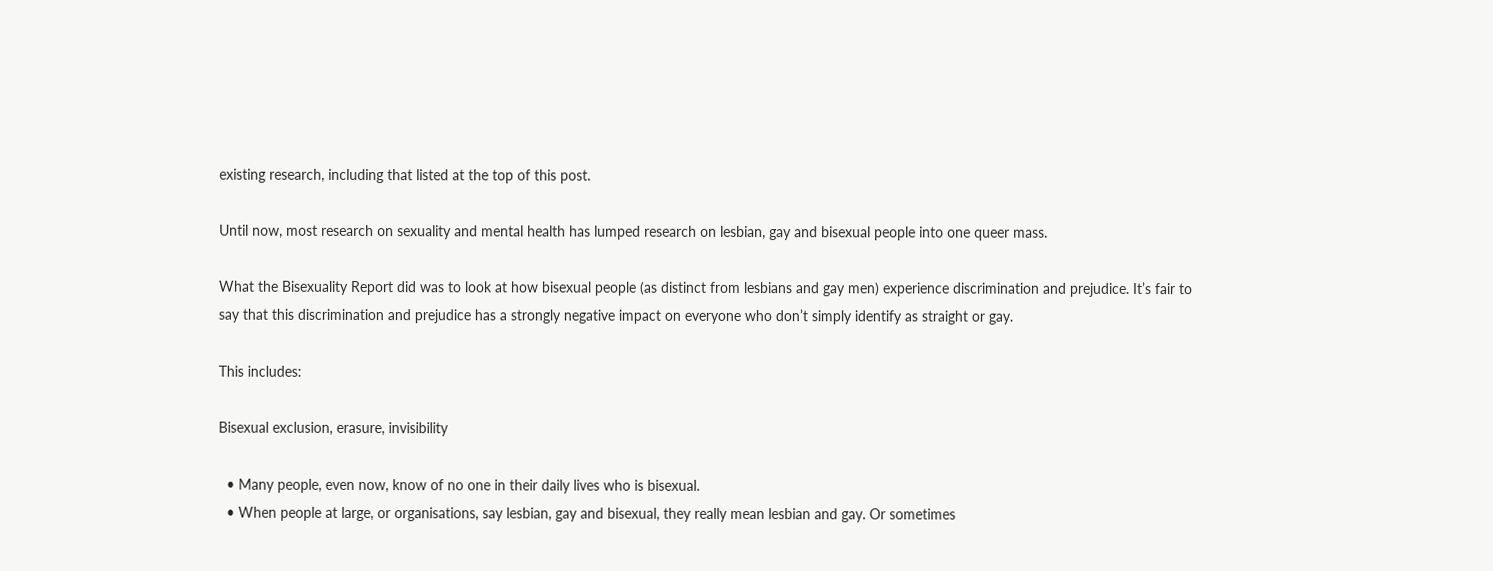existing research, including that listed at the top of this post.

Until now, most research on sexuality and mental health has lumped research on lesbian, gay and bisexual people into one queer mass.

What the Bisexuality Report did was to look at how bisexual people (as distinct from lesbians and gay men) experience discrimination and prejudice. It’s fair to say that this discrimination and prejudice has a strongly negative impact on everyone who don’t simply identify as straight or gay.

This includes:

Bisexual exclusion, erasure, invisibility

  • Many people, even now, know of no one in their daily lives who is bisexual.
  • When people at large, or organisations, say lesbian, gay and bisexual, they really mean lesbian and gay. Or sometimes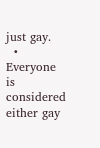just gay.
  • Everyone is considered either gay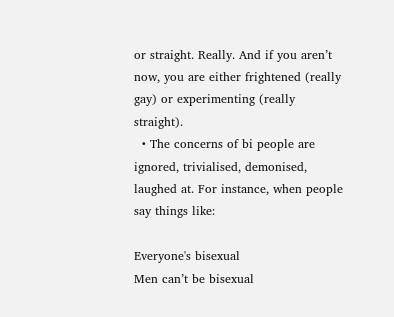or straight. Really. And if you aren’t now, you are either frightened (really gay) or experimenting (really straight).
  • The concerns of bi people are ignored, trivialised, demonised, laughed at. For instance, when people say things like:

Everyone's bisexual
Men can’t be bisexual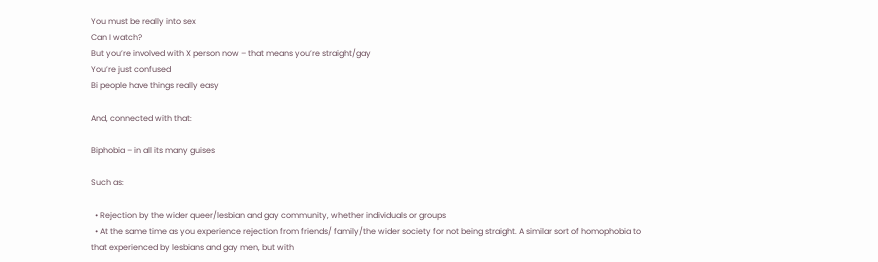You must be really into sex
Can I watch?
But you’re involved with X person now – that means you’re straight/gay
You’re just confused
Bi people have things really easy

And, connected with that:

Biphobia – in all its many guises

Such as:

  • Rejection by the wider queer/lesbian and gay community, whether individuals or groups
  • At the same time as you experience rejection from friends/ family/the wider society for not being straight. A similar sort of homophobia to that experienced by lesbians and gay men, but with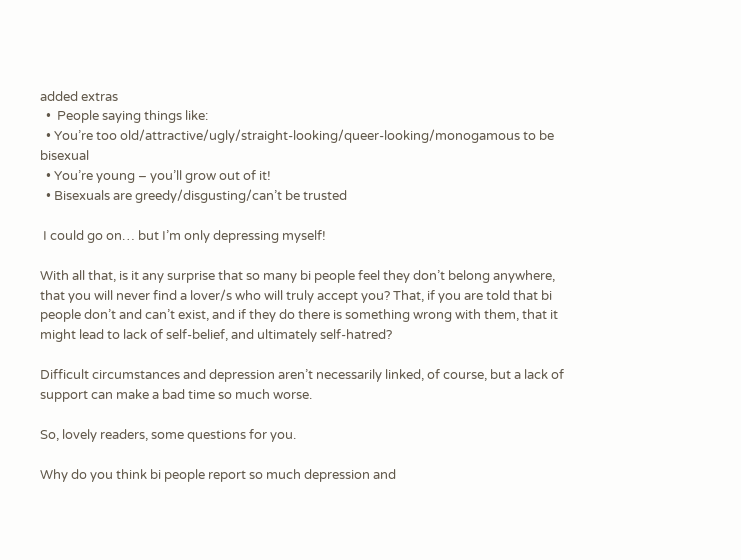added extras
  •  People saying things like:
  • You’re too old/attractive/ugly/straight-looking/queer-looking/monogamous to be bisexual
  • You’re young – you’ll grow out of it!
  • Bisexuals are greedy/disgusting/can’t be trusted

 I could go on… but I’m only depressing myself!

With all that, is it any surprise that so many bi people feel they don’t belong anywhere, that you will never find a lover/s who will truly accept you? That, if you are told that bi people don’t and can’t exist, and if they do there is something wrong with them, that it might lead to lack of self-belief, and ultimately self-hatred?

Difficult circumstances and depression aren’t necessarily linked, of course, but a lack of support can make a bad time so much worse.

So, lovely readers, some questions for you.

Why do you think bi people report so much depression and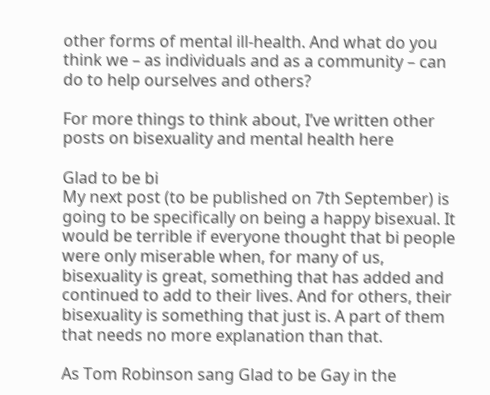other forms of mental ill-health. And what do you think we – as individuals and as a community – can do to help ourselves and others?

For more things to think about, I’ve written other posts on bisexuality and mental health here

Glad to be bi
My next post (to be published on 7th September) is going to be specifically on being a happy bisexual. It would be terrible if everyone thought that bi people were only miserable when, for many of us, bisexuality is great, something that has added and continued to add to their lives. And for others, their bisexuality is something that just is. A part of them that needs no more explanation than that.

As Tom Robinson sang Glad to be Gay in the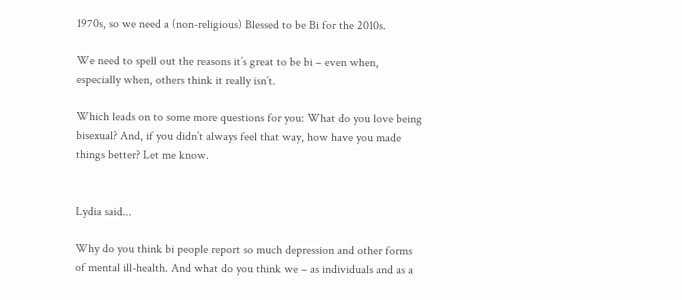1970s, so we need a (non-religious) Blessed to be Bi for the 2010s.

We need to spell out the reasons it’s great to be bi – even when, especially when, others think it really isn’t.

Which leads on to some more questions for you: What do you love being bisexual? And, if you didn’t always feel that way, how have you made things better? Let me know.


Lydia said...

Why do you think bi people report so much depression and other forms of mental ill-health. And what do you think we – as individuals and as a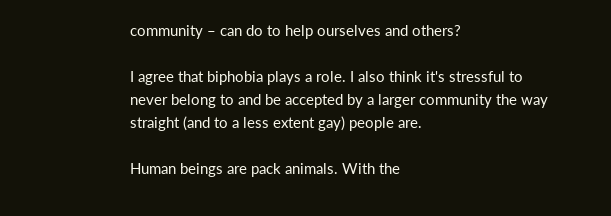community – can do to help ourselves and others?

I agree that biphobia plays a role. I also think it's stressful to never belong to and be accepted by a larger community the way straight (and to a less extent gay) people are.

Human beings are pack animals. With the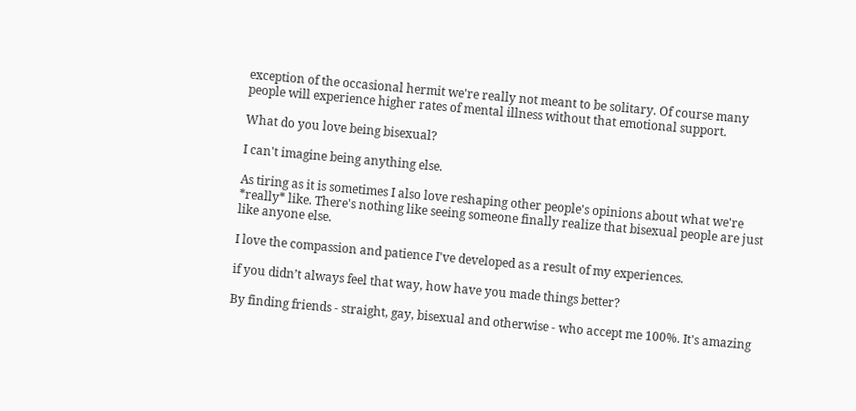exception of the occasional hermit we're really not meant to be solitary. Of course many people will experience higher rates of mental illness without that emotional support.

What do you love being bisexual?

I can't imagine being anything else.

As tiring as it is sometimes I also love reshaping other people's opinions about what we're *really* like. There's nothing like seeing someone finally realize that bisexual people are just like anyone else.

I love the compassion and patience I've developed as a result of my experiences.

if you didn’t always feel that way, how have you made things better?

By finding friends - straight, gay, bisexual and otherwise - who accept me 100%. It's amazing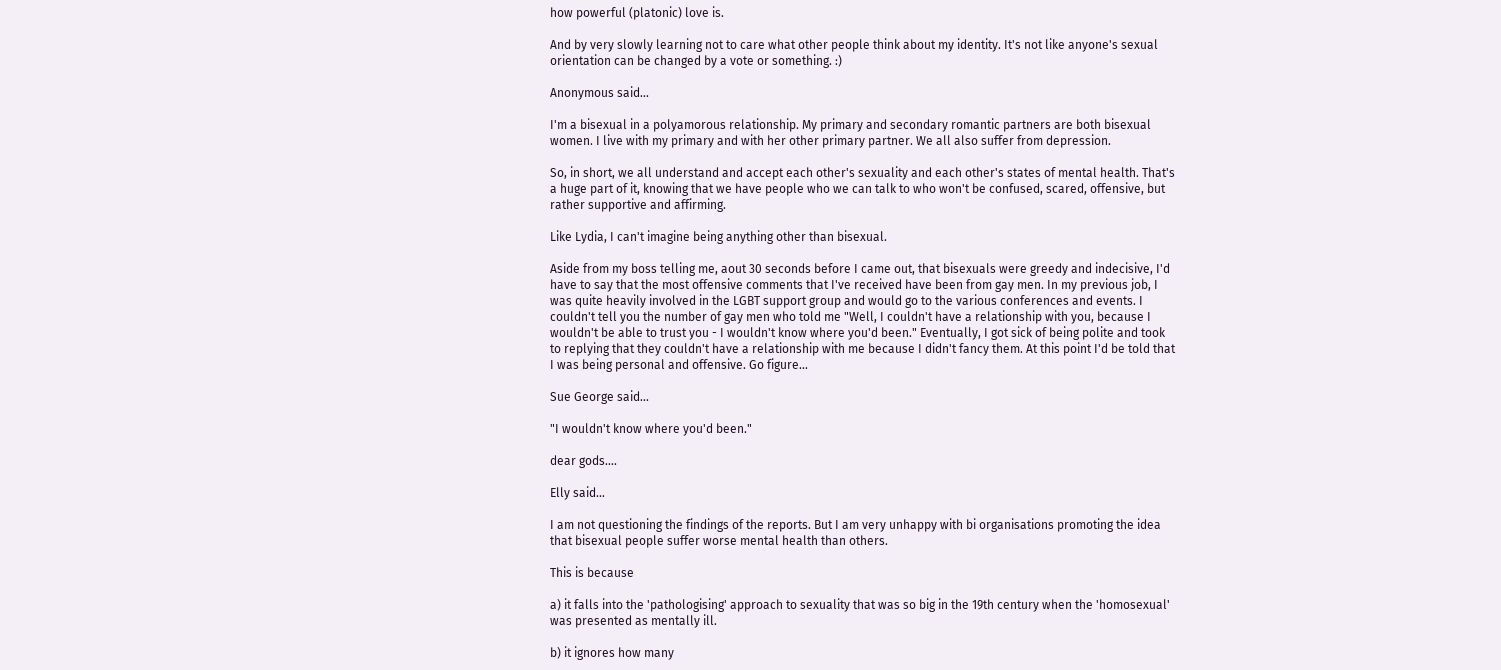how powerful (platonic) love is.

And by very slowly learning not to care what other people think about my identity. It's not like anyone's sexual orientation can be changed by a vote or something. :)

Anonymous said...

I'm a bisexual in a polyamorous relationship. My primary and secondary romantic partners are both bisexual women. I live with my primary and with her other primary partner. We all also suffer from depression.

So, in short, we all understand and accept each other's sexuality and each other's states of mental health. That's a huge part of it, knowing that we have people who we can talk to who won't be confused, scared, offensive, but rather supportive and affirming.

Like Lydia, I can't imagine being anything other than bisexual.

Aside from my boss telling me, aout 30 seconds before I came out, that bisexuals were greedy and indecisive, I'd have to say that the most offensive comments that I've received have been from gay men. In my previous job, I was quite heavily involved in the LGBT support group and would go to the various conferences and events. I couldn't tell you the number of gay men who told me "Well, I couldn't have a relationship with you, because I wouldn't be able to trust you - I wouldn't know where you'd been." Eventually, I got sick of being polite and took to replying that they couldn't have a relationship with me because I didn't fancy them. At this point I'd be told that I was being personal and offensive. Go figure...

Sue George said...

"I wouldn't know where you'd been."

dear gods....

Elly said...

I am not questioning the findings of the reports. But I am very unhappy with bi organisations promoting the idea that bisexual people suffer worse mental health than others.

This is because

a) it falls into the 'pathologising' approach to sexuality that was so big in the 19th century when the 'homosexual' was presented as mentally ill.

b) it ignores how many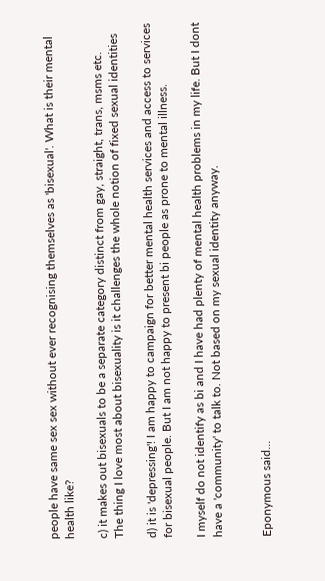people have same sex sex without ever recognising themselves as 'bisexual'. What is their mental health like?

c) it makes out bisexuals to be a separate category distinct from gay, straight, trans, msms etc.
The thing I love most about bisexuality is it challenges the whole notion of fixed sexual identities

d) it is 'depressing'! I am happy to campaign for better mental health services and access to services for bisexual people. But I am not happy to present bi people as prone to mental illness.

I myself do not identify as bi and I have had plenty of mental health problems in my life. But I dont have a 'community' to talk to. Not based on my sexual identity anyway.


Eponymous said...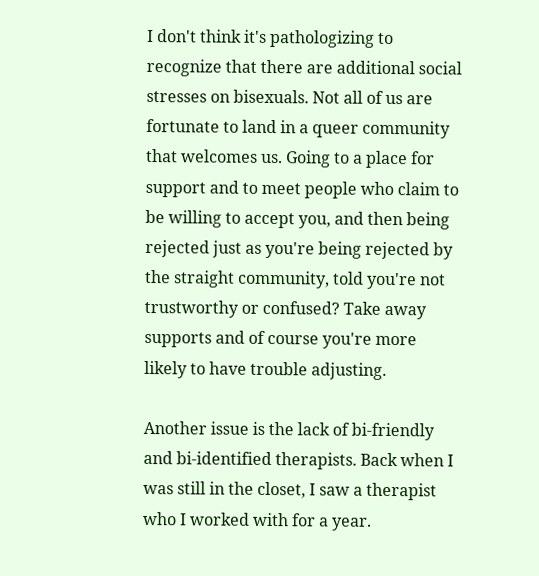I don't think it's pathologizing to recognize that there are additional social stresses on bisexuals. Not all of us are fortunate to land in a queer community that welcomes us. Going to a place for support and to meet people who claim to be willing to accept you, and then being rejected just as you're being rejected by the straight community, told you're not trustworthy or confused? Take away supports and of course you're more likely to have trouble adjusting.

Another issue is the lack of bi-friendly and bi-identified therapists. Back when I was still in the closet, I saw a therapist who I worked with for a year.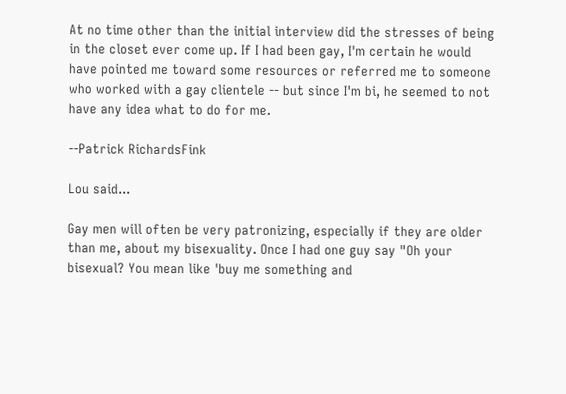At no time other than the initial interview did the stresses of being in the closet ever come up. If I had been gay, I'm certain he would have pointed me toward some resources or referred me to someone who worked with a gay clientele -- but since I'm bi, he seemed to not have any idea what to do for me.

--Patrick RichardsFink

Lou said...

Gay men will often be very patronizing, especially if they are older than me, about my bisexuality. Once I had one guy say "Oh your bisexual? You mean like 'buy me something and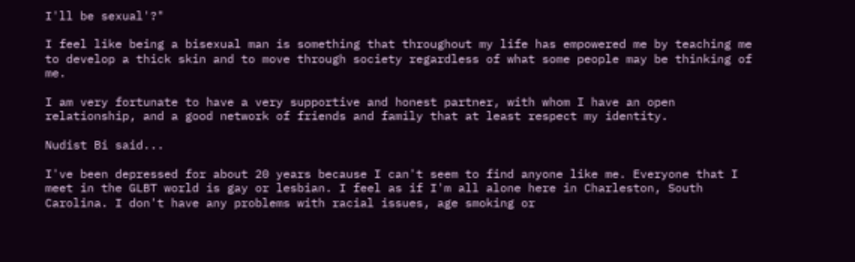I'll be sexual'?"

I feel like being a bisexual man is something that throughout my life has empowered me by teaching me to develop a thick skin and to move through society regardless of what some people may be thinking of me.

I am very fortunate to have a very supportive and honest partner, with whom I have an open relationship, and a good network of friends and family that at least respect my identity.

Nudist Bi said...

I've been depressed for about 20 years because I can't seem to find anyone like me. Everyone that I meet in the GLBT world is gay or lesbian. I feel as if I'm all alone here in Charleston, South Carolina. I don't have any problems with racial issues, age smoking or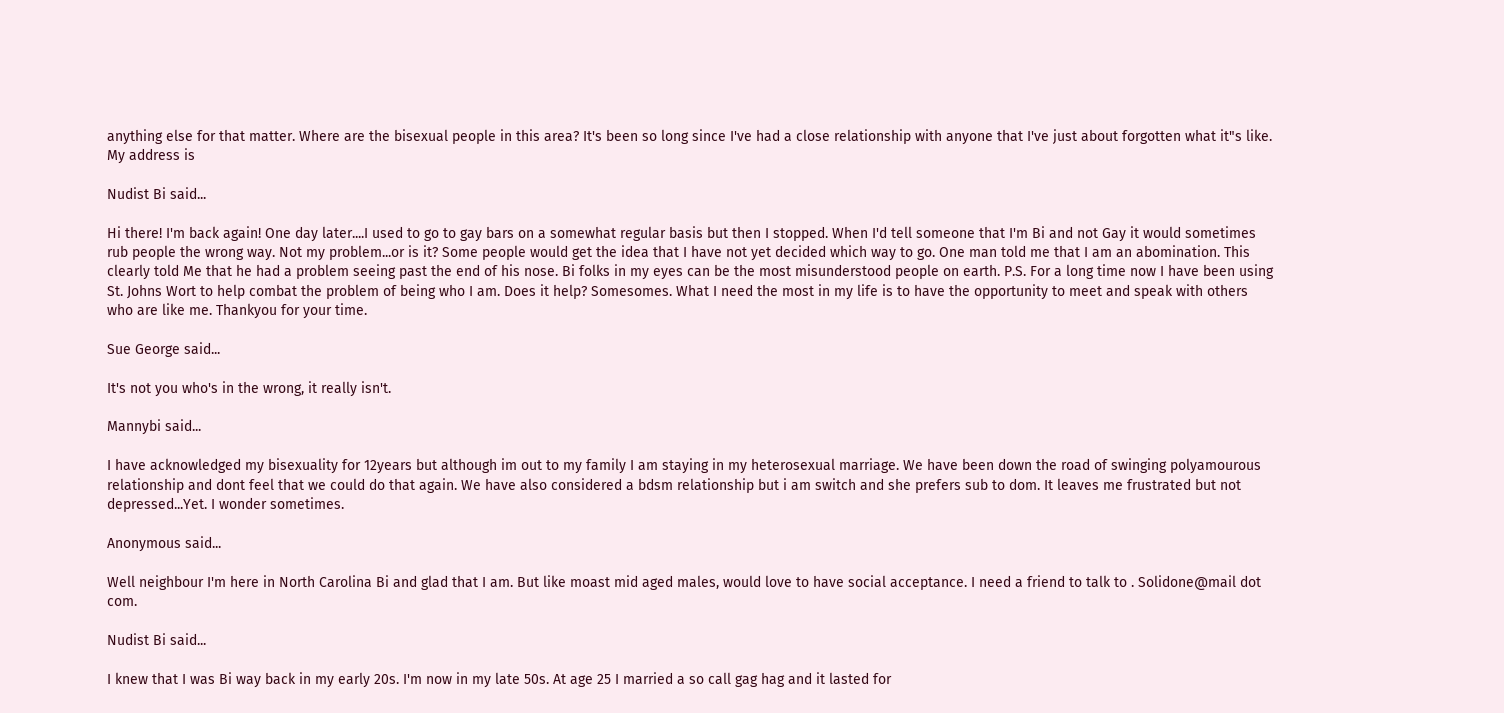anything else for that matter. Where are the bisexual people in this area? It's been so long since I've had a close relationship with anyone that I've just about forgotten what it"s like. My address is

Nudist Bi said...

Hi there! I'm back again! One day later....I used to go to gay bars on a somewhat regular basis but then I stopped. When I'd tell someone that I'm Bi and not Gay it would sometimes rub people the wrong way. Not my problem...or is it? Some people would get the idea that I have not yet decided which way to go. One man told me that I am an abomination. This clearly told Me that he had a problem seeing past the end of his nose. Bi folks in my eyes can be the most misunderstood people on earth. P.S. For a long time now I have been using St. Johns Wort to help combat the problem of being who I am. Does it help? Somesomes. What I need the most in my life is to have the opportunity to meet and speak with others who are like me. Thankyou for your time.

Sue George said...

It's not you who's in the wrong, it really isn't.

Mannybi said...

I have acknowledged my bisexuality for 12years but although im out to my family I am staying in my heterosexual marriage. We have been down the road of swinging polyamourous relationship and dont feel that we could do that again. We have also considered a bdsm relationship but i am switch and she prefers sub to dom. It leaves me frustrated but not depressed...Yet. I wonder sometimes.

Anonymous said...

Well neighbour I'm here in North Carolina Bi and glad that I am. But like moast mid aged males, would love to have social acceptance. I need a friend to talk to . Solidone@mail dot com.

Nudist Bi said...

I knew that I was Bi way back in my early 20s. I'm now in my late 50s. At age 25 I married a so call gag hag and it lasted for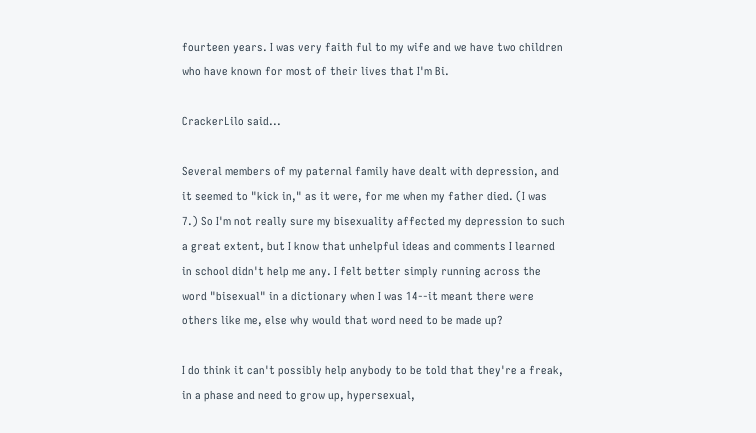fourteen years. I was very faith ful to my wife and we have two children who have known for most of their lives that I'm Bi.

CrackerLilo said...

Several members of my paternal family have dealt with depression, and it seemed to "kick in," as it were, for me when my father died. (I was 7.) So I'm not really sure my bisexuality affected my depression to such a great extent, but I know that unhelpful ideas and comments I learned in school didn't help me any. I felt better simply running across the word "bisexual" in a dictionary when I was 14--it meant there were others like me, else why would that word need to be made up?

I do think it can't possibly help anybody to be told that they're a freak, in a phase and need to grow up, hypersexual,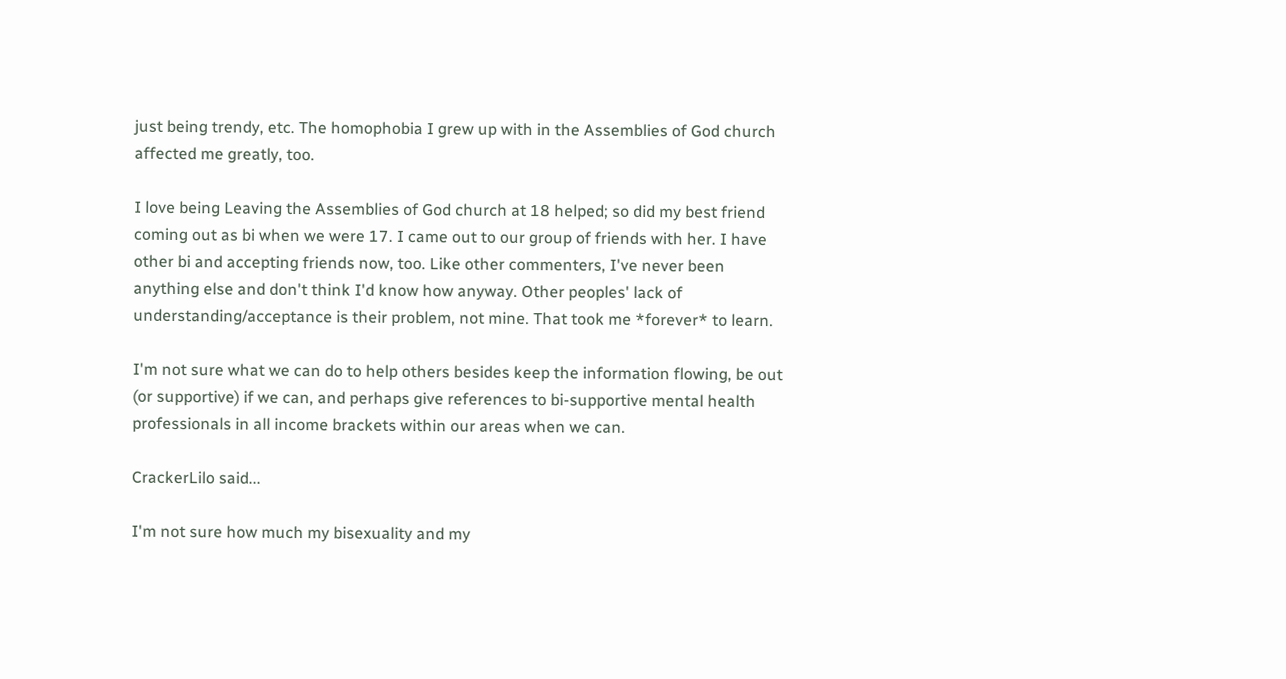just being trendy, etc. The homophobia I grew up with in the Assemblies of God church affected me greatly, too.

I love being Leaving the Assemblies of God church at 18 helped; so did my best friend coming out as bi when we were 17. I came out to our group of friends with her. I have other bi and accepting friends now, too. Like other commenters, I've never been anything else and don't think I'd know how anyway. Other peoples' lack of understanding/acceptance is their problem, not mine. That took me *forever* to learn.

I'm not sure what we can do to help others besides keep the information flowing, be out (or supportive) if we can, and perhaps give references to bi-supportive mental health professionals in all income brackets within our areas when we can.

CrackerLilo said...

I'm not sure how much my bisexuality and my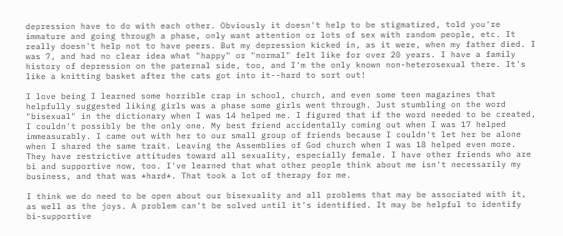depression have to do with each other. Obviously it doesn't help to be stigmatized, told you're immature and going through a phase, only want attention or lots of sex with random people, etc. It really doesn't help not to have peers. But my depression kicked in, as it were, when my father died. I was 7, and had no clear idea what "happy" or "normal" felt like for over 20 years. I have a family history of depression on the paternal side, too, and I'm the only known non-heterosexual there. It's like a knitting basket after the cats got into it--hard to sort out!

I love being I learned some horrible crap in school, church, and even some teen magazines that helpfully suggested liking girls was a phase some girls went through. Just stumbling on the word "bisexual" in the dictionary when I was 14 helped me. I figured that if the word needed to be created, I couldn't possibly be the only one. My best friend accidentally coming out when I was 17 helped immeasurably. I came out with her to our small group of friends because I couldn't let her be alone when I shared the same trait. Leaving the Assemblies of God church when I was 18 helped even more. They have restrictive attitudes toward all sexuality, especially female. I have other friends who are bi and supportive now, too. I've learned that what other people think about me isn't necessarily my business, and that was *hard*. That took a lot of therapy for me.

I think we do need to be open about our bisexuality and all problems that may be associated with it, as well as the joys. A problem can't be solved until it's identified. It may be helpful to identify bi-supportive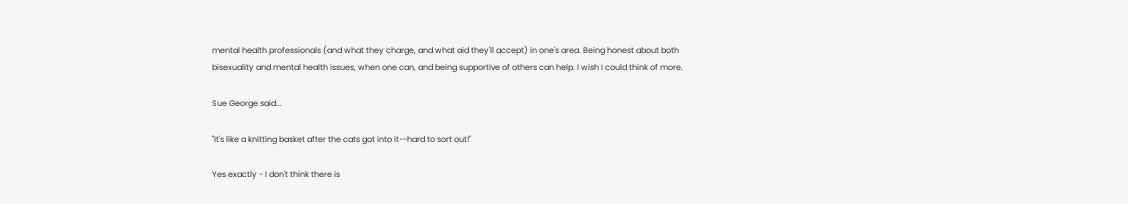mental health professionals (and what they charge, and what aid they'll accept) in one's area. Being honest about both bisexuality and mental health issues, when one can, and being supportive of others can help. I wish I could think of more.

Sue George said...

"It's like a knitting basket after the cats got into it--hard to sort out!"

Yes exactly - I don't think there is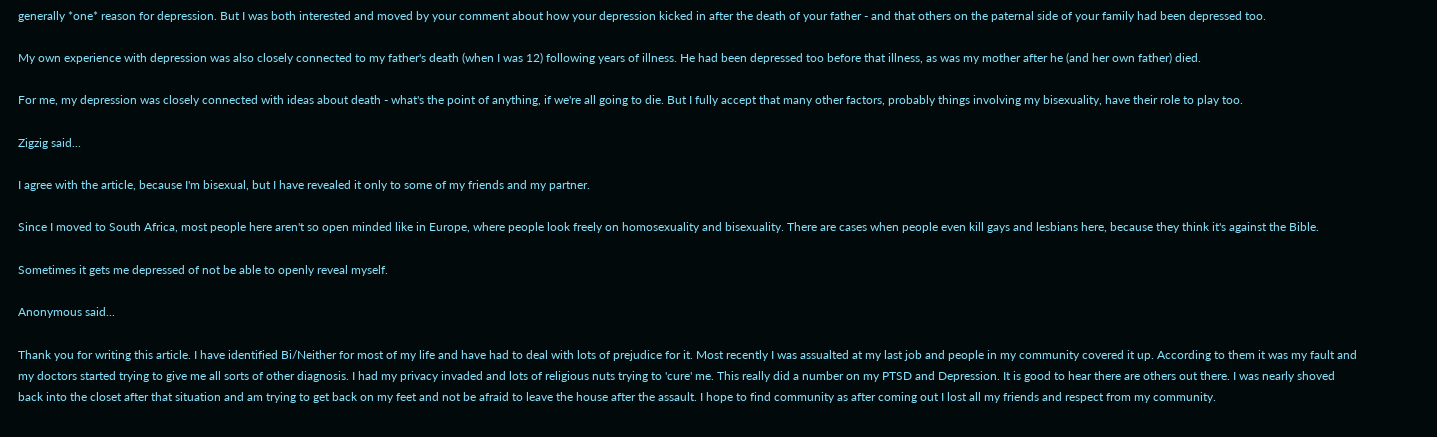generally *one* reason for depression. But I was both interested and moved by your comment about how your depression kicked in after the death of your father - and that others on the paternal side of your family had been depressed too.

My own experience with depression was also closely connected to my father's death (when I was 12) following years of illness. He had been depressed too before that illness, as was my mother after he (and her own father) died.

For me, my depression was closely connected with ideas about death - what's the point of anything, if we're all going to die. But I fully accept that many other factors, probably things involving my bisexuality, have their role to play too.

Zigzig said...

I agree with the article, because I'm bisexual, but I have revealed it only to some of my friends and my partner.

Since I moved to South Africa, most people here aren't so open minded like in Europe, where people look freely on homosexuality and bisexuality. There are cases when people even kill gays and lesbians here, because they think it's against the Bible.

Sometimes it gets me depressed of not be able to openly reveal myself.

Anonymous said...

Thank you for writing this article. I have identified Bi/Neither for most of my life and have had to deal with lots of prejudice for it. Most recently I was assualted at my last job and people in my community covered it up. According to them it was my fault and my doctors started trying to give me all sorts of other diagnosis. I had my privacy invaded and lots of religious nuts trying to 'cure' me. This really did a number on my PTSD and Depression. It is good to hear there are others out there. I was nearly shoved back into the closet after that situation and am trying to get back on my feet and not be afraid to leave the house after the assault. I hope to find community as after coming out I lost all my friends and respect from my community.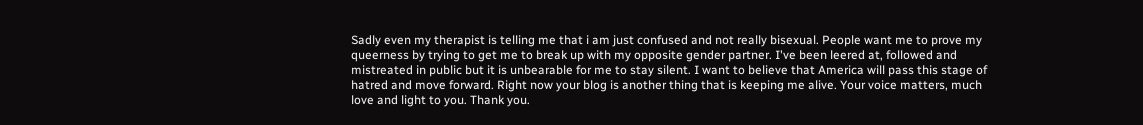Sadly even my therapist is telling me that i am just confused and not really bisexual. People want me to prove my queerness by trying to get me to break up with my opposite gender partner. I've been leered at, followed and mistreated in public but it is unbearable for me to stay silent. I want to believe that America will pass this stage of hatred and move forward. Right now your blog is another thing that is keeping me alive. Your voice matters, much love and light to you. Thank you.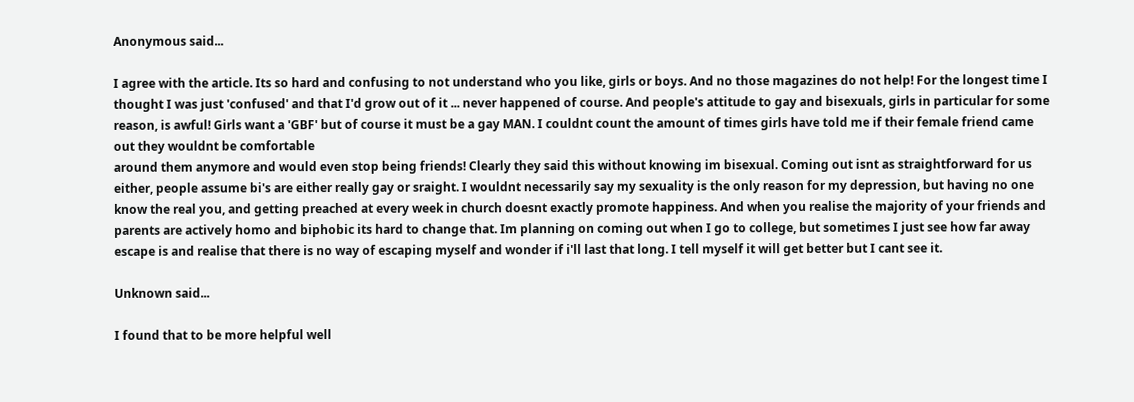Anonymous said...

I agree with the article. Its so hard and confusing to not understand who you like, girls or boys. And no those magazines do not help! For the longest time I thought I was just 'confused' and that I'd grow out of it ... never happened of course. And people's attitude to gay and bisexuals, girls in particular for some reason, is awful! Girls want a 'GBF' but of course it must be a gay MAN. I couldnt count the amount of times girls have told me if their female friend came out they wouldnt be comfortable
around them anymore and would even stop being friends! Clearly they said this without knowing im bisexual. Coming out isnt as straightforward for us either, people assume bi's are either really gay or sraight. I wouldnt necessarily say my sexuality is the only reason for my depression, but having no one know the real you, and getting preached at every week in church doesnt exactly promote happiness. And when you realise the majority of your friends and parents are actively homo and biphobic its hard to change that. Im planning on coming out when I go to college, but sometimes I just see how far away escape is and realise that there is no way of escaping myself and wonder if i'll last that long. I tell myself it will get better but I cant see it.

Unknown said...

I found that to be more helpful well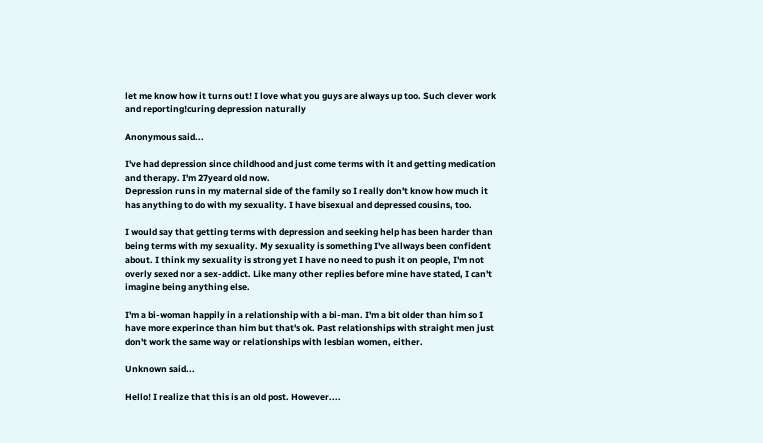let me know how it turns out! I love what you guys are always up too. Such clever work and reporting!curing depression naturally

Anonymous said...

I've had depression since childhood and just come terms with it and getting medication and therapy. I'm 27yeard old now.
Depression runs in my maternal side of the family so I really don't know how much it has anything to do with my sexuality. I have bisexual and depressed cousins, too.

I would say that getting terms with depression and seeking help has been harder than being terms with my sexuality. My sexuality is something I've allways been confident about. I think my sexuality is strong yet I have no need to push it on people, I'm not overly sexed nor a sex-addict. Like many other replies before mine have stated, I can't imagine being anything else.

I'm a bi-woman happily in a relationship with a bi-man. I'm a bit older than him so I have more experince than him but that's ok. Past relationships with straight men just don't work the same way or relationships with lesbian women, either.

Unknown said...

Hello! I realize that this is an old post. However....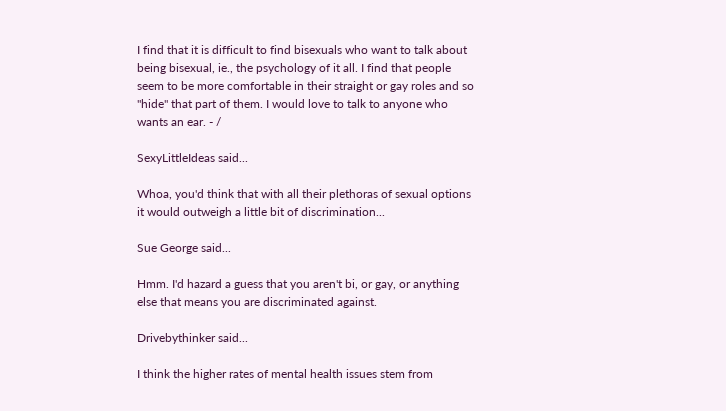I find that it is difficult to find bisexuals who want to talk about being bisexual, ie., the psychology of it all. I find that people seem to be more comfortable in their straight or gay roles and so "hide" that part of them. I would love to talk to anyone who wants an ear. - /

SexyLittleIdeas said...

Whoa, you'd think that with all their plethoras of sexual options it would outweigh a little bit of discrimination...

Sue George said...

Hmm. I'd hazard a guess that you aren't bi, or gay, or anything else that means you are discriminated against.

Drivebythinker said...

I think the higher rates of mental health issues stem from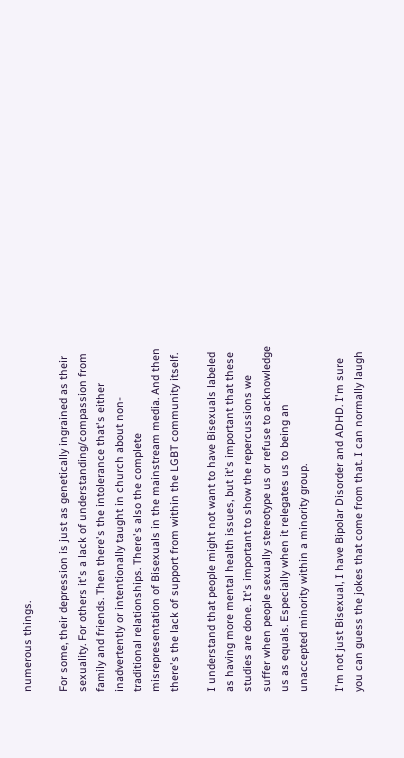numerous things.

For some, their depression is just as genetically ingrained as their sexuality. For others it's a lack of understanding/compassion from family and friends. Then there's the intolerance that's either inadvertently or intentionally taught in church about non-traditional relationships. There's also the complete misrepresentation of Bisexuals in the mainstream media. And then there's the lack of support from within the LGBT community itself.

I understand that people might not want to have Bisexuals labeled as having more mental health issues, but it's important that these studies are done. It's important to show the repercussions we suffer when people sexually stereotype us or refuse to acknowledge us as equals. Especially when it relegates us to being an unaccepted minority within a minority group.

I'm not just Bisexual, I have Bipolar Disorder and ADHD. I'm sure you can guess the jokes that come from that. I can normally laugh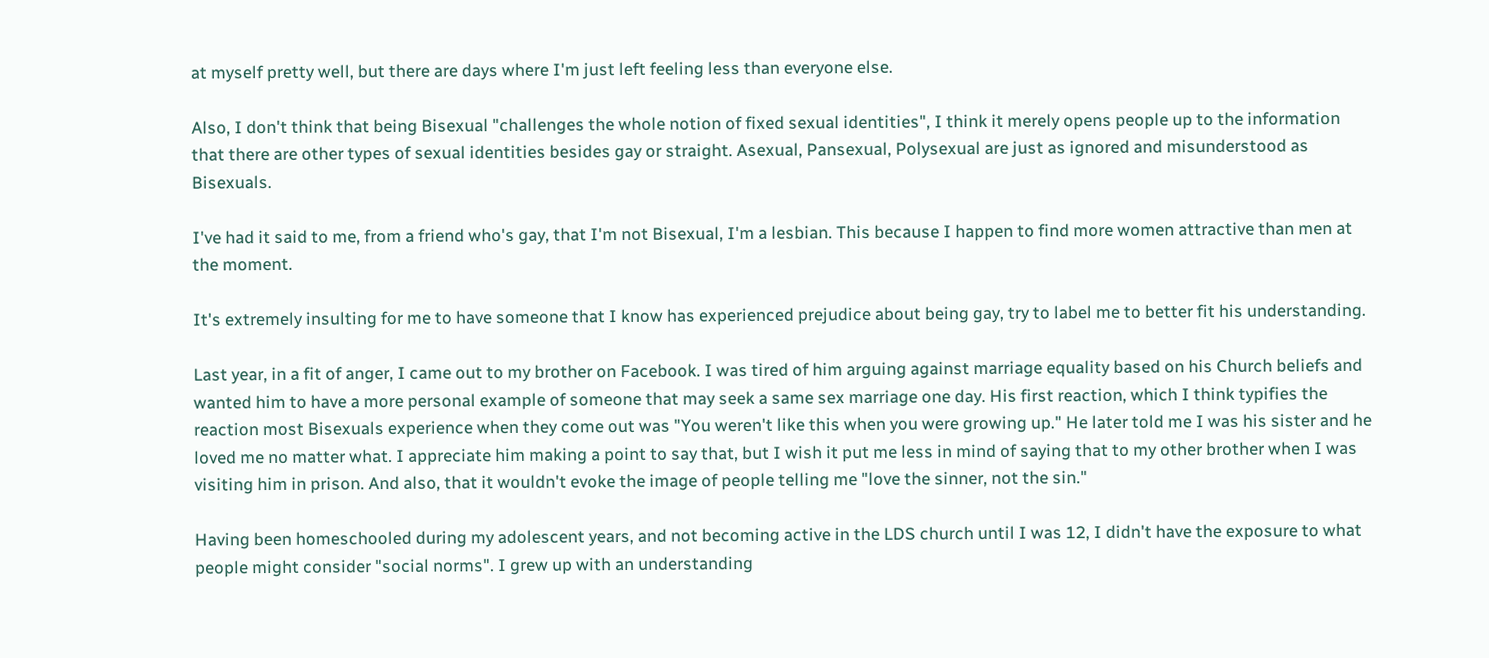at myself pretty well, but there are days where I'm just left feeling less than everyone else.

Also, I don't think that being Bisexual "challenges the whole notion of fixed sexual identities", I think it merely opens people up to the information that there are other types of sexual identities besides gay or straight. Asexual, Pansexual, Polysexual are just as ignored and misunderstood as Bisexuals.

I've had it said to me, from a friend who's gay, that I'm not Bisexual, I'm a lesbian. This because I happen to find more women attractive than men at the moment.

It's extremely insulting for me to have someone that I know has experienced prejudice about being gay, try to label me to better fit his understanding.

Last year, in a fit of anger, I came out to my brother on Facebook. I was tired of him arguing against marriage equality based on his Church beliefs and wanted him to have a more personal example of someone that may seek a same sex marriage one day. His first reaction, which I think typifies the reaction most Bisexuals experience when they come out was "You weren't like this when you were growing up." He later told me I was his sister and he loved me no matter what. I appreciate him making a point to say that, but I wish it put me less in mind of saying that to my other brother when I was visiting him in prison. And also, that it wouldn't evoke the image of people telling me "love the sinner, not the sin."

Having been homeschooled during my adolescent years, and not becoming active in the LDS church until I was 12, I didn't have the exposure to what people might consider "social norms". I grew up with an understanding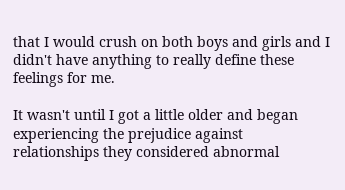that I would crush on both boys and girls and I didn't have anything to really define these feelings for me.

It wasn't until I got a little older and began experiencing the prejudice against relationships they considered abnormal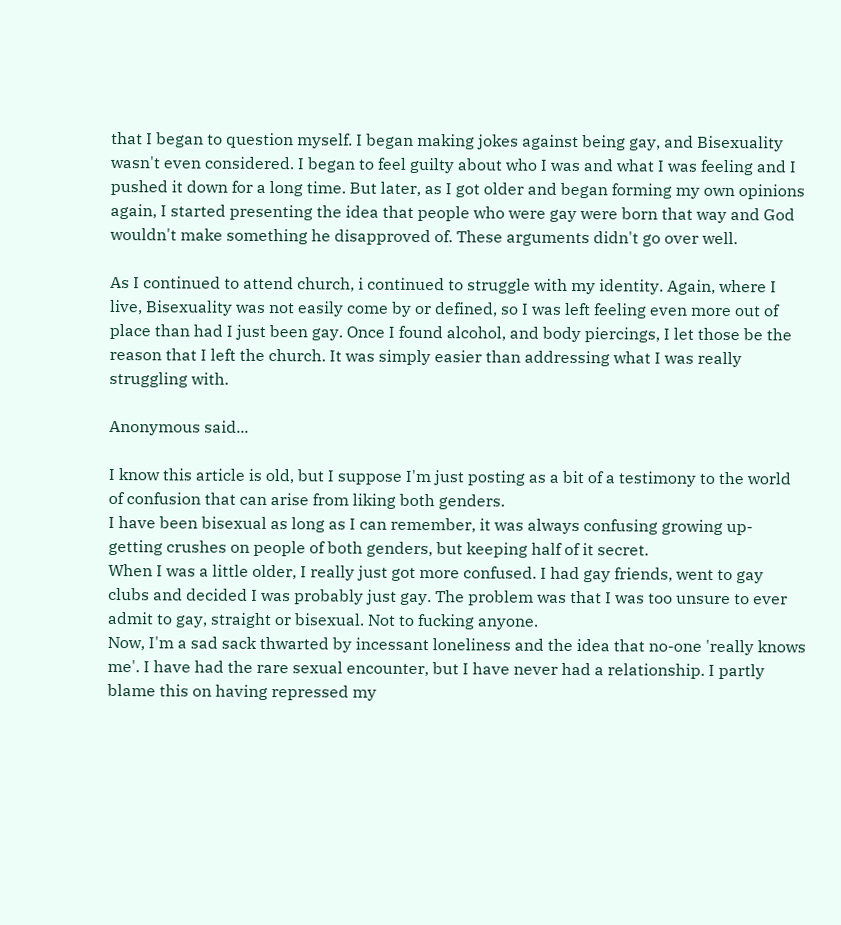that I began to question myself. I began making jokes against being gay, and Bisexuality wasn't even considered. I began to feel guilty about who I was and what I was feeling and I pushed it down for a long time. But later, as I got older and began forming my own opinions again, I started presenting the idea that people who were gay were born that way and God wouldn't make something he disapproved of. These arguments didn't go over well.

As I continued to attend church, i continued to struggle with my identity. Again, where I live, Bisexuality was not easily come by or defined, so I was left feeling even more out of place than had I just been gay. Once I found alcohol, and body piercings, I let those be the reason that I left the church. It was simply easier than addressing what I was really struggling with.

Anonymous said...

I know this article is old, but I suppose I'm just posting as a bit of a testimony to the world of confusion that can arise from liking both genders.
I have been bisexual as long as I can remember, it was always confusing growing up- getting crushes on people of both genders, but keeping half of it secret.
When I was a little older, I really just got more confused. I had gay friends, went to gay clubs and decided I was probably just gay. The problem was that I was too unsure to ever admit to gay, straight or bisexual. Not to fucking anyone.
Now, I'm a sad sack thwarted by incessant loneliness and the idea that no-one 'really knows me'. I have had the rare sexual encounter, but I have never had a relationship. I partly blame this on having repressed my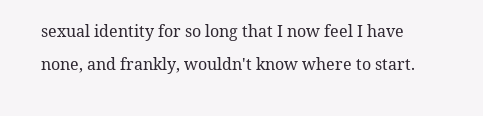sexual identity for so long that I now feel I have none, and frankly, wouldn't know where to start.